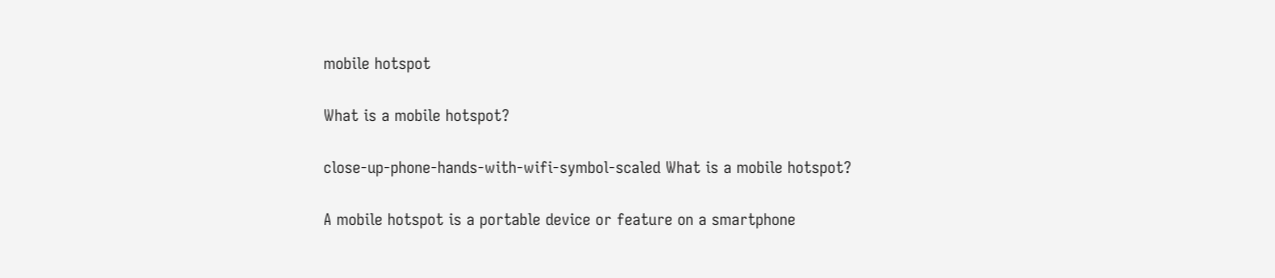mobile hotspot

What is a mobile hotspot?

close-up-phone-hands-with-wifi-symbol-scaled What is a mobile hotspot?

A mobile hotspot is a portable device or feature on a smartphone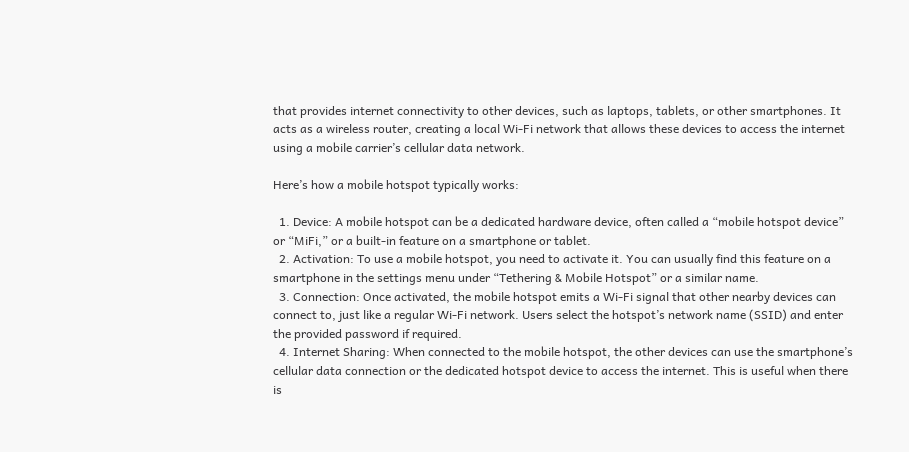that provides internet connectivity to other devices, such as laptops, tablets, or other smartphones. It acts as a wireless router, creating a local Wi-Fi network that allows these devices to access the internet using a mobile carrier’s cellular data network.

Here’s how a mobile hotspot typically works:

  1. Device: A mobile hotspot can be a dedicated hardware device, often called a “mobile hotspot device” or “MiFi,” or a built-in feature on a smartphone or tablet.
  2. Activation: To use a mobile hotspot, you need to activate it. You can usually find this feature on a smartphone in the settings menu under “Tethering & Mobile Hotspot” or a similar name.
  3. Connection: Once activated, the mobile hotspot emits a Wi-Fi signal that other nearby devices can connect to, just like a regular Wi-Fi network. Users select the hotspot’s network name (SSID) and enter the provided password if required.
  4. Internet Sharing: When connected to the mobile hotspot, the other devices can use the smartphone’s cellular data connection or the dedicated hotspot device to access the internet. This is useful when there is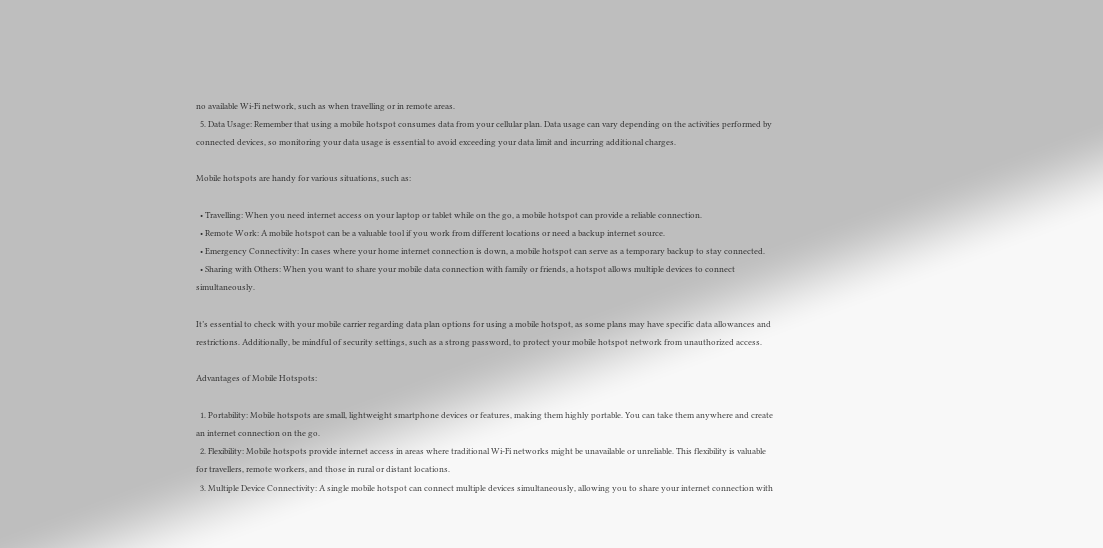no available Wi-Fi network, such as when travelling or in remote areas.
  5. Data Usage: Remember that using a mobile hotspot consumes data from your cellular plan. Data usage can vary depending on the activities performed by connected devices, so monitoring your data usage is essential to avoid exceeding your data limit and incurring additional charges.

Mobile hotspots are handy for various situations, such as:

  • Travelling: When you need internet access on your laptop or tablet while on the go, a mobile hotspot can provide a reliable connection.
  • Remote Work: A mobile hotspot can be a valuable tool if you work from different locations or need a backup internet source.
  • Emergency Connectivity: In cases where your home internet connection is down, a mobile hotspot can serve as a temporary backup to stay connected.
  • Sharing with Others: When you want to share your mobile data connection with family or friends, a hotspot allows multiple devices to connect simultaneously.

It’s essential to check with your mobile carrier regarding data plan options for using a mobile hotspot, as some plans may have specific data allowances and restrictions. Additionally, be mindful of security settings, such as a strong password, to protect your mobile hotspot network from unauthorized access.

Advantages of Mobile Hotspots:

  1. Portability: Mobile hotspots are small, lightweight smartphone devices or features, making them highly portable. You can take them anywhere and create an internet connection on the go.
  2. Flexibility: Mobile hotspots provide internet access in areas where traditional Wi-Fi networks might be unavailable or unreliable. This flexibility is valuable for travellers, remote workers, and those in rural or distant locations.
  3. Multiple Device Connectivity: A single mobile hotspot can connect multiple devices simultaneously, allowing you to share your internet connection with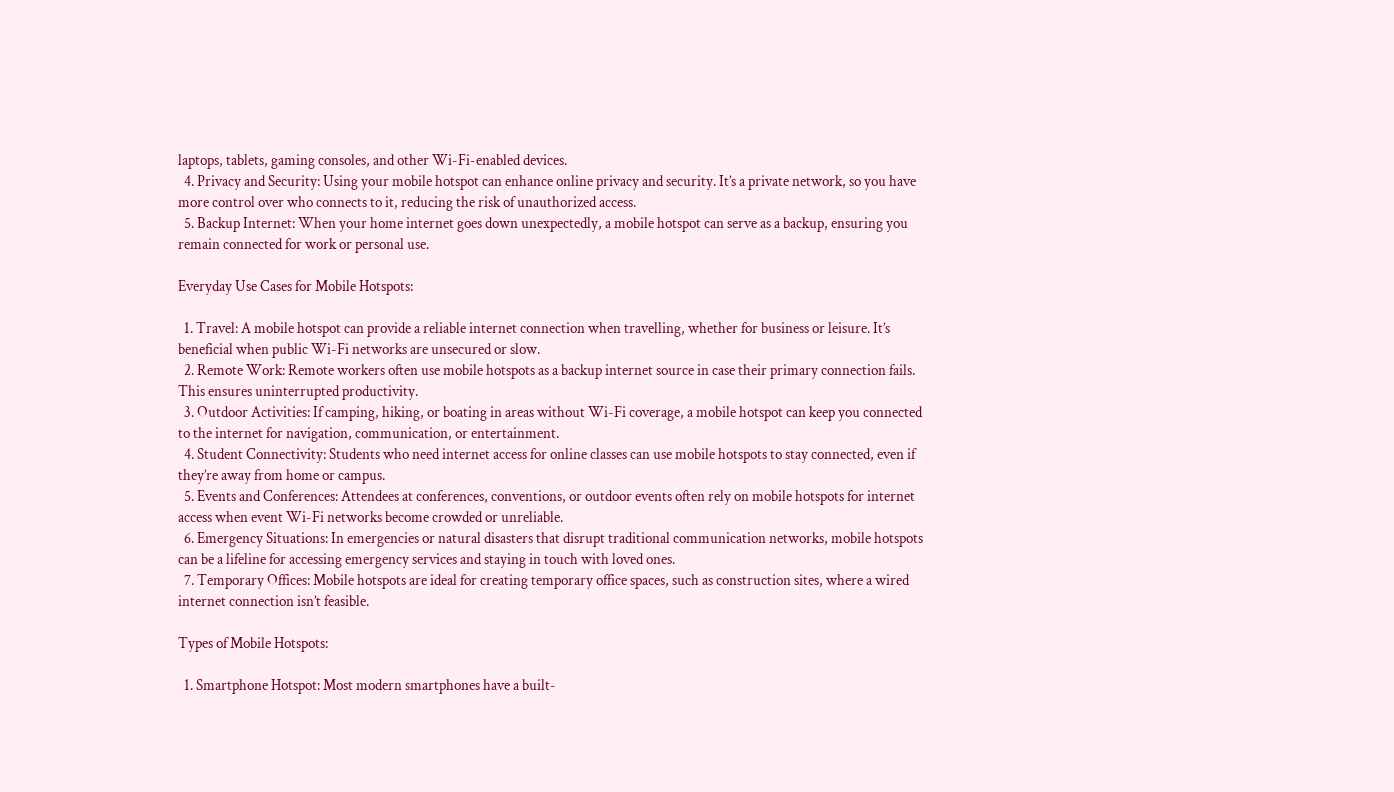laptops, tablets, gaming consoles, and other Wi-Fi-enabled devices.
  4. Privacy and Security: Using your mobile hotspot can enhance online privacy and security. It’s a private network, so you have more control over who connects to it, reducing the risk of unauthorized access.
  5. Backup Internet: When your home internet goes down unexpectedly, a mobile hotspot can serve as a backup, ensuring you remain connected for work or personal use.

Everyday Use Cases for Mobile Hotspots:

  1. Travel: A mobile hotspot can provide a reliable internet connection when travelling, whether for business or leisure. It’s beneficial when public Wi-Fi networks are unsecured or slow.
  2. Remote Work: Remote workers often use mobile hotspots as a backup internet source in case their primary connection fails. This ensures uninterrupted productivity.
  3. Outdoor Activities: If camping, hiking, or boating in areas without Wi-Fi coverage, a mobile hotspot can keep you connected to the internet for navigation, communication, or entertainment.
  4. Student Connectivity: Students who need internet access for online classes can use mobile hotspots to stay connected, even if they’re away from home or campus.
  5. Events and Conferences: Attendees at conferences, conventions, or outdoor events often rely on mobile hotspots for internet access when event Wi-Fi networks become crowded or unreliable.
  6. Emergency Situations: In emergencies or natural disasters that disrupt traditional communication networks, mobile hotspots can be a lifeline for accessing emergency services and staying in touch with loved ones.
  7. Temporary Offices: Mobile hotspots are ideal for creating temporary office spaces, such as construction sites, where a wired internet connection isn’t feasible.

Types of Mobile Hotspots:

  1. Smartphone Hotspot: Most modern smartphones have a built-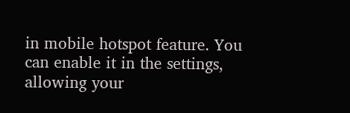in mobile hotspot feature. You can enable it in the settings, allowing your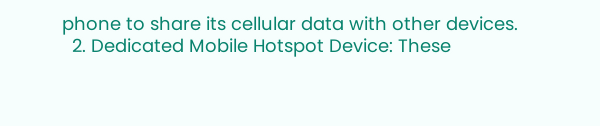phone to share its cellular data with other devices.
  2. Dedicated Mobile Hotspot Device: These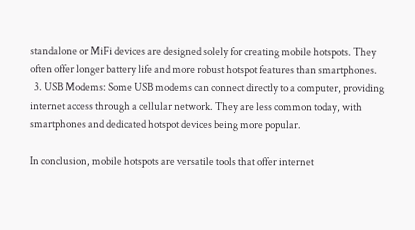standalone or MiFi devices are designed solely for creating mobile hotspots. They often offer longer battery life and more robust hotspot features than smartphones.
  3. USB Modems: Some USB modems can connect directly to a computer, providing internet access through a cellular network. They are less common today, with smartphones and dedicated hotspot devices being more popular.

In conclusion, mobile hotspots are versatile tools that offer internet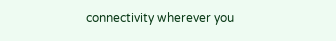connectivity wherever you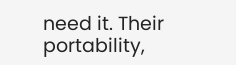need it. Their portability,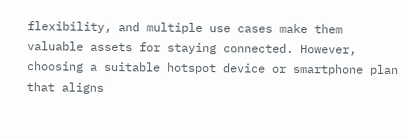flexibility, and multiple use cases make them valuable assets for staying connected. However, choosing a suitable hotspot device or smartphone plan that aligns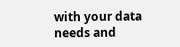with your data needs and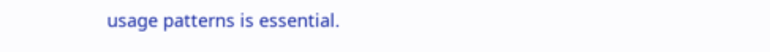usage patterns is essential.